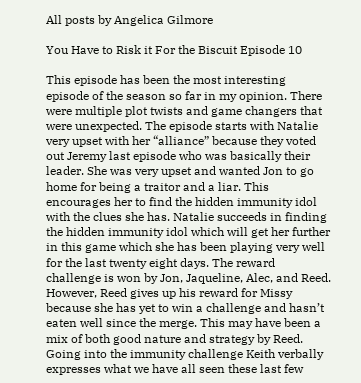All posts by Angelica Gilmore

You Have to Risk it For the Biscuit Episode 10

This episode has been the most interesting episode of the season so far in my opinion. There were multiple plot twists and game changers that were unexpected. The episode starts with Natalie very upset with her “alliance” because they voted out Jeremy last episode who was basically their leader. She was very upset and wanted Jon to go home for being a traitor and a liar. This encourages her to find the hidden immunity idol with the clues she has. Natalie succeeds in finding the hidden immunity idol which will get her further in this game which she has been playing very well for the last twenty eight days. The reward challenge is won by Jon, Jaqueline, Alec, and Reed. However, Reed gives up his reward for Missy because she has yet to win a challenge and hasn’t eaten well since the merge. This may have been a mix of both good nature and strategy by Reed. Going into the immunity challenge Keith verbally expresses what we have all seen these last few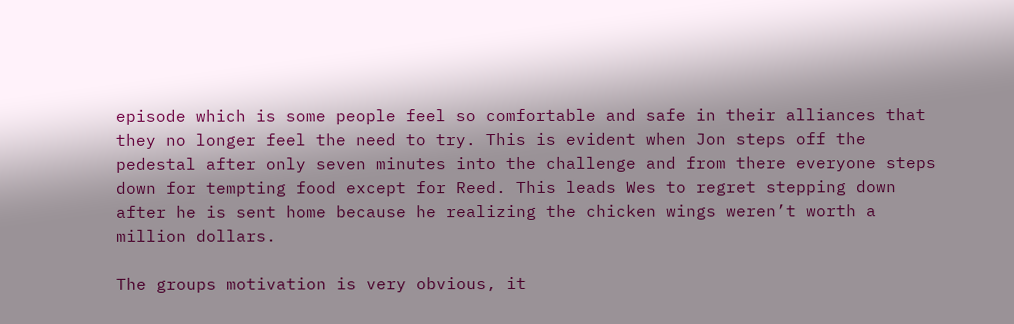episode which is some people feel so comfortable and safe in their alliances that they no longer feel the need to try. This is evident when Jon steps off the pedestal after only seven minutes into the challenge and from there everyone steps down for tempting food except for Reed. This leads Wes to regret stepping down after he is sent home because he realizing the chicken wings weren’t worth a million dollars.

The groups motivation is very obvious, it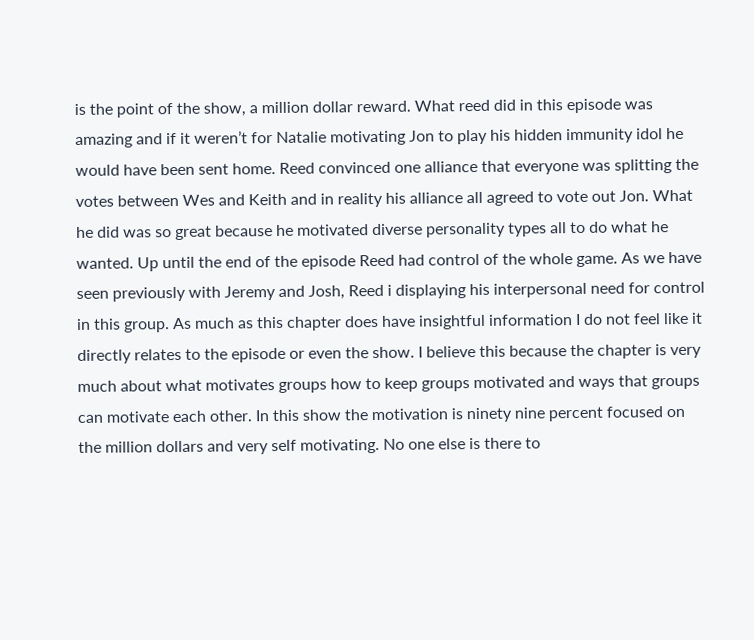is the point of the show, a million dollar reward. What reed did in this episode was amazing and if it weren’t for Natalie motivating Jon to play his hidden immunity idol he would have been sent home. Reed convinced one alliance that everyone was splitting the votes between Wes and Keith and in reality his alliance all agreed to vote out Jon. What he did was so great because he motivated diverse personality types all to do what he wanted. Up until the end of the episode Reed had control of the whole game. As we have seen previously with Jeremy and Josh, Reed i displaying his interpersonal need for control in this group. As much as this chapter does have insightful information I do not feel like it directly relates to the episode or even the show. I believe this because the chapter is very much about what motivates groups how to keep groups motivated and ways that groups can motivate each other. In this show the motivation is ninety nine percent focused on the million dollars and very self motivating. No one else is there to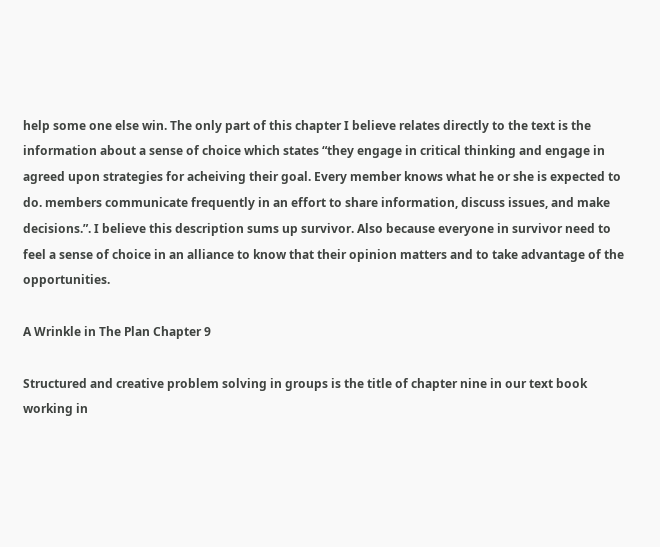help some one else win. The only part of this chapter I believe relates directly to the text is the information about a sense of choice which states “they engage in critical thinking and engage in agreed upon strategies for acheiving their goal. Every member knows what he or she is expected to do. members communicate frequently in an effort to share information, discuss issues, and make decisions.”. I believe this description sums up survivor. Also because everyone in survivor need to feel a sense of choice in an alliance to know that their opinion matters and to take advantage of the opportunities.

A Wrinkle in The Plan Chapter 9

Structured and creative problem solving in groups is the title of chapter nine in our text book working in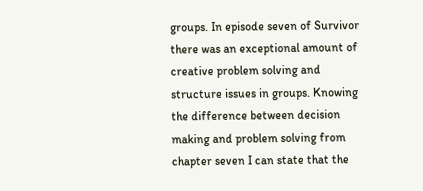groups. In episode seven of Survivor there was an exceptional amount of creative problem solving and structure issues in groups. Knowing the difference between decision making and problem solving from chapter seven I can state that the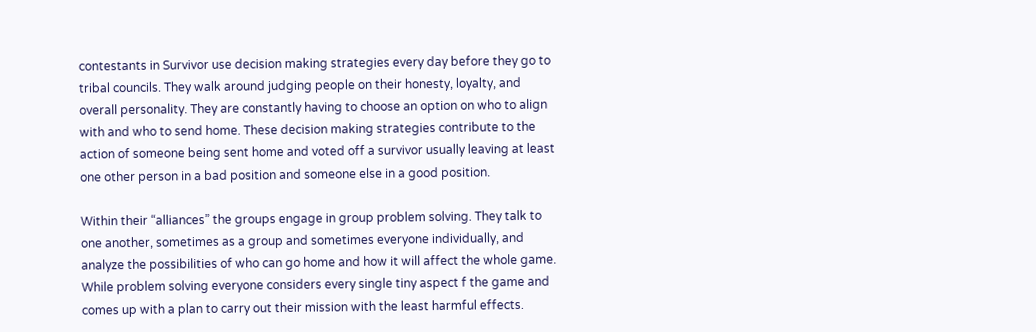contestants in Survivor use decision making strategies every day before they go to tribal councils. They walk around judging people on their honesty, loyalty, and overall personality. They are constantly having to choose an option on who to align with and who to send home. These decision making strategies contribute to the action of someone being sent home and voted off a survivor usually leaving at least one other person in a bad position and someone else in a good position.

Within their “alliances” the groups engage in group problem solving. They talk to one another, sometimes as a group and sometimes everyone individually, and analyze the possibilities of who can go home and how it will affect the whole game. While problem solving everyone considers every single tiny aspect f the game and comes up with a plan to carry out their mission with the least harmful effects.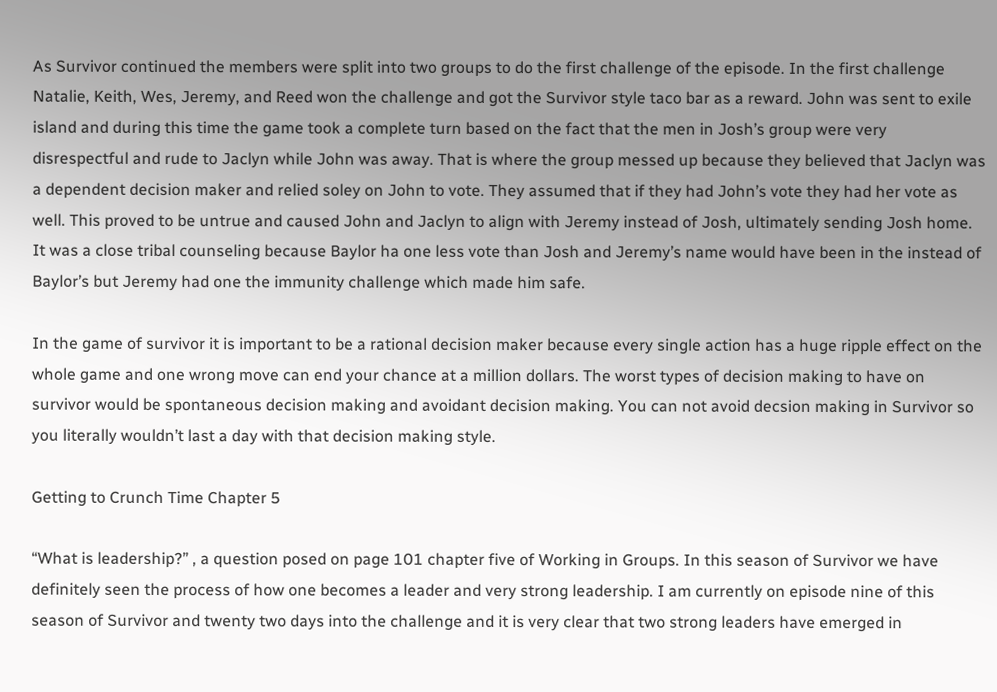As Survivor continued the members were split into two groups to do the first challenge of the episode. In the first challenge Natalie, Keith, Wes, Jeremy, and Reed won the challenge and got the Survivor style taco bar as a reward. John was sent to exile island and during this time the game took a complete turn based on the fact that the men in Josh’s group were very disrespectful and rude to Jaclyn while John was away. That is where the group messed up because they believed that Jaclyn was a dependent decision maker and relied soley on John to vote. They assumed that if they had John’s vote they had her vote as well. This proved to be untrue and caused John and Jaclyn to align with Jeremy instead of Josh, ultimately sending Josh home. It was a close tribal counseling because Baylor ha one less vote than Josh and Jeremy’s name would have been in the instead of Baylor’s but Jeremy had one the immunity challenge which made him safe.

In the game of survivor it is important to be a rational decision maker because every single action has a huge ripple effect on the whole game and one wrong move can end your chance at a million dollars. The worst types of decision making to have on survivor would be spontaneous decision making and avoidant decision making. You can not avoid decsion making in Survivor so you literally wouldn’t last a day with that decision making style.

Getting to Crunch Time Chapter 5

“What is leadership?” , a question posed on page 101 chapter five of Working in Groups. In this season of Survivor we have definitely seen the process of how one becomes a leader and very strong leadership. I am currently on episode nine of this season of Survivor and twenty two days into the challenge and it is very clear that two strong leaders have emerged in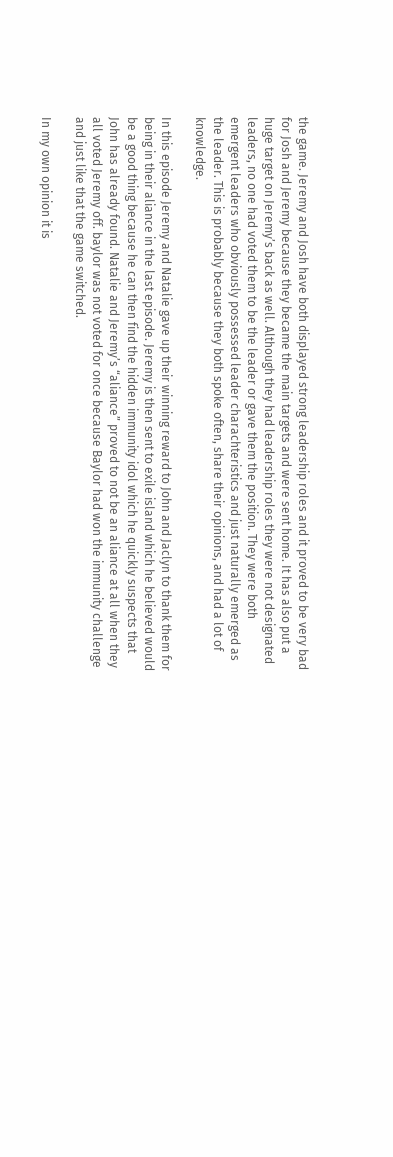the game. Jeremy and Josh have both displayed strong leadership roles and it proved to be very bad for Josh and Jeremy because they became the main targets and were sent home. It has also put a huge target on Jeremy’s back as well. Although they had leadership roles they were not designated leaders, no one had voted them to be the leader or gave them the position. They were both emergent leaders who obviously possessed leader charachteristics and just naturally emerged as the leader. This is probably because they both spoke often, share their opinions, and had a lot of knowledge.

In this episode Jeremy and Natalie gave up their winning reward to John and Jaclyn to thank them for being in their aliance in the last episode. Jeremy is then sent to exile island which he believed would be a good thing because he can then find the hidden immunity idol which he quickly suspects that John has already found. Natalie and Jeremy’s “aliance” proved to not be an aliance at all when they all voted Jeremy off. baylor was not voted for once because Baylor had won the immunity challenge and just like that the game switched.

In my own opinion it is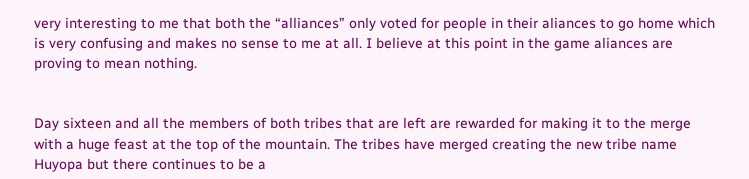very interesting to me that both the “alliances” only voted for people in their aliances to go home which is very confusing and makes no sense to me at all. I believe at this point in the game aliances are proving to mean nothing.


Day sixteen and all the members of both tribes that are left are rewarded for making it to the merge with a huge feast at the top of the mountain. The tribes have merged creating the new tribe name Huyopa but there continues to be a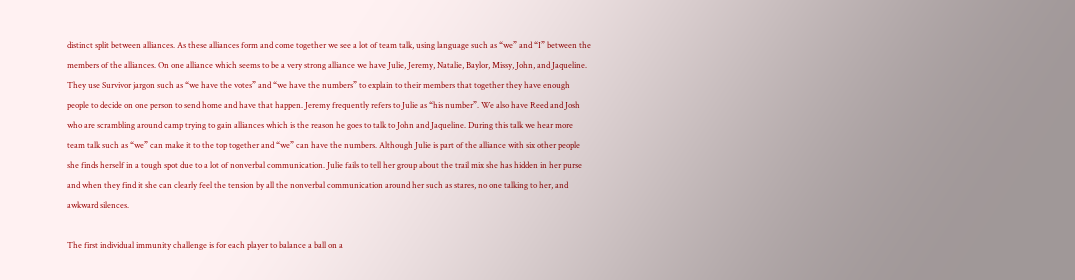distinct split between alliances. As these alliances form and come together we see a lot of team talk, using language such as “we” and “I” between the members of the alliances. On one alliance which seems to be a very strong alliance we have Julie, Jeremy, Natalie, Baylor, Missy, John, and Jaqueline. They use Survivor jargon such as “we have the votes” and “we have the numbers” to explain to their members that together they have enough people to decide on one person to send home and have that happen. Jeremy frequently refers to Julie as “his number”. We also have Reed and Josh who are scrambling around camp trying to gain alliances which is the reason he goes to talk to John and Jaqueline. During this talk we hear more team talk such as “we” can make it to the top together and “we” can have the numbers. Although Julie is part of the alliance with six other people she finds herself in a tough spot due to a lot of nonverbal communication. Julie fails to tell her group about the trail mix she has hidden in her purse and when they find it she can clearly feel the tension by all the nonverbal communication around her such as stares, no one talking to her, and awkward silences.

The first individual immunity challenge is for each player to balance a ball on a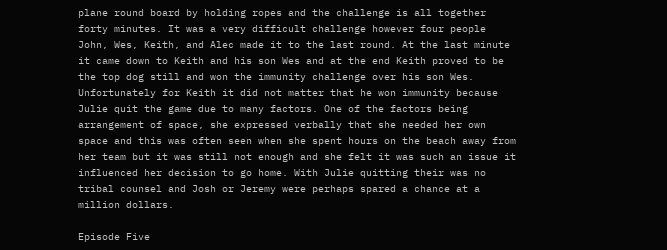plane round board by holding ropes and the challenge is all together forty minutes. It was a very difficult challenge however four people John, Wes, Keith, and Alec made it to the last round. At the last minute it came down to Keith and his son Wes and at the end Keith proved to be the top dog still and won the immunity challenge over his son Wes. Unfortunately for Keith it did not matter that he won immunity because Julie quit the game due to many factors. One of the factors being arrangement of space, she expressed verbally that she needed her own space and this was often seen when she spent hours on the beach away from her team but it was still not enough and she felt it was such an issue it influenced her decision to go home. With Julie quitting their was no tribal counsel and Josh or Jeremy were perhaps spared a chance at a million dollars.

Episode Five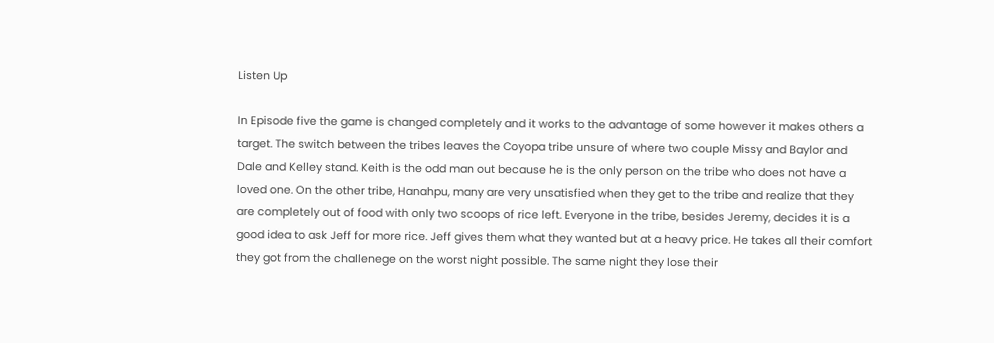Listen Up

In Episode five the game is changed completely and it works to the advantage of some however it makes others a target. The switch between the tribes leaves the Coyopa tribe unsure of where two couple Missy and Baylor and Dale and Kelley stand. Keith is the odd man out because he is the only person on the tribe who does not have a loved one. On the other tribe, Hanahpu, many are very unsatisfied when they get to the tribe and realize that they are completely out of food with only two scoops of rice left. Everyone in the tribe, besides Jeremy, decides it is a good idea to ask Jeff for more rice. Jeff gives them what they wanted but at a heavy price. He takes all their comfort they got from the challenege on the worst night possible. The same night they lose their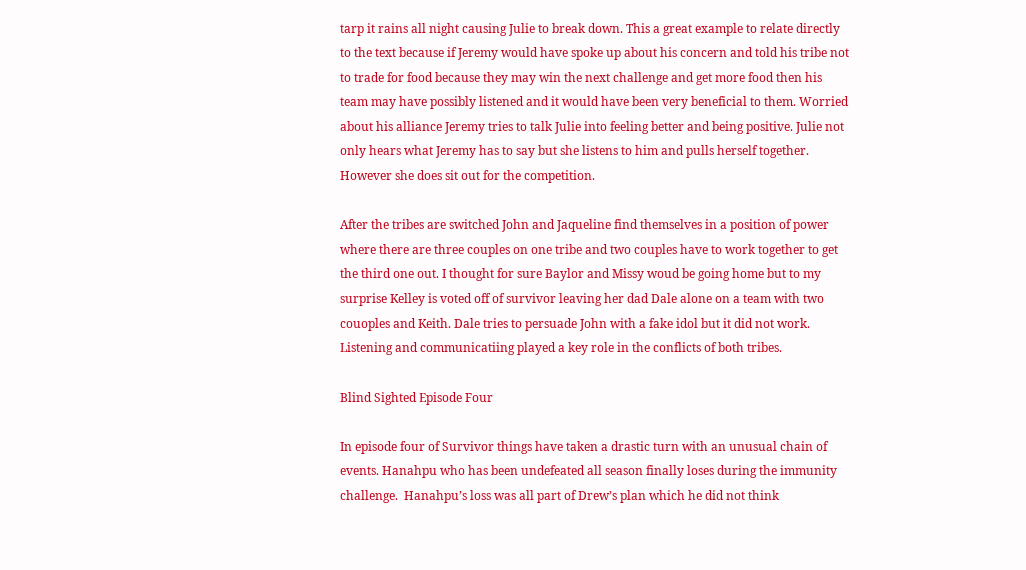tarp it rains all night causing Julie to break down. This a great example to relate directly to the text because if Jeremy would have spoke up about his concern and told his tribe not to trade for food because they may win the next challenge and get more food then his team may have possibly listened and it would have been very beneficial to them. Worried about his alliance Jeremy tries to talk Julie into feeling better and being positive. Julie not only hears what Jeremy has to say but she listens to him and pulls herself together. However she does sit out for the competition.

After the tribes are switched John and Jaqueline find themselves in a position of power where there are three couples on one tribe and two couples have to work together to get the third one out. I thought for sure Baylor and Missy woud be going home but to my surprise Kelley is voted off of survivor leaving her dad Dale alone on a team with two couoples and Keith. Dale tries to persuade John with a fake idol but it did not work. Listening and communicatiing played a key role in the conflicts of both tribes.

Blind Sighted Episode Four

In episode four of Survivor things have taken a drastic turn with an unusual chain of events. Hanahpu who has been undefeated all season finally loses during the immunity challenge.  Hanahpu’s loss was all part of Drew’s plan which he did not think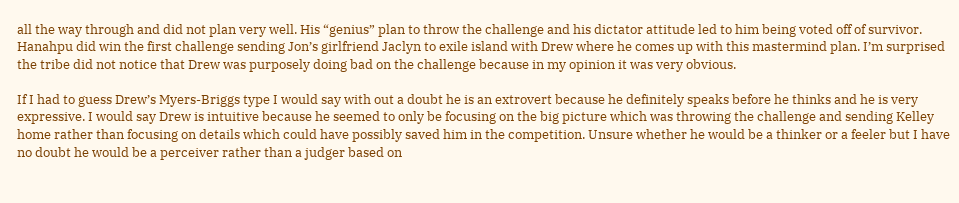all the way through and did not plan very well. His “genius” plan to throw the challenge and his dictator attitude led to him being voted off of survivor.  Hanahpu did win the first challenge sending Jon’s girlfriend Jaclyn to exile island with Drew where he comes up with this mastermind plan. I’m surprised the tribe did not notice that Drew was purposely doing bad on the challenge because in my opinion it was very obvious.

If I had to guess Drew’s Myers-Briggs type I would say with out a doubt he is an extrovert because he definitely speaks before he thinks and he is very expressive. I would say Drew is intuitive because he seemed to only be focusing on the big picture which was throwing the challenge and sending Kelley home rather than focusing on details which could have possibly saved him in the competition. Unsure whether he would be a thinker or a feeler but I have no doubt he would be a perceiver rather than a judger based on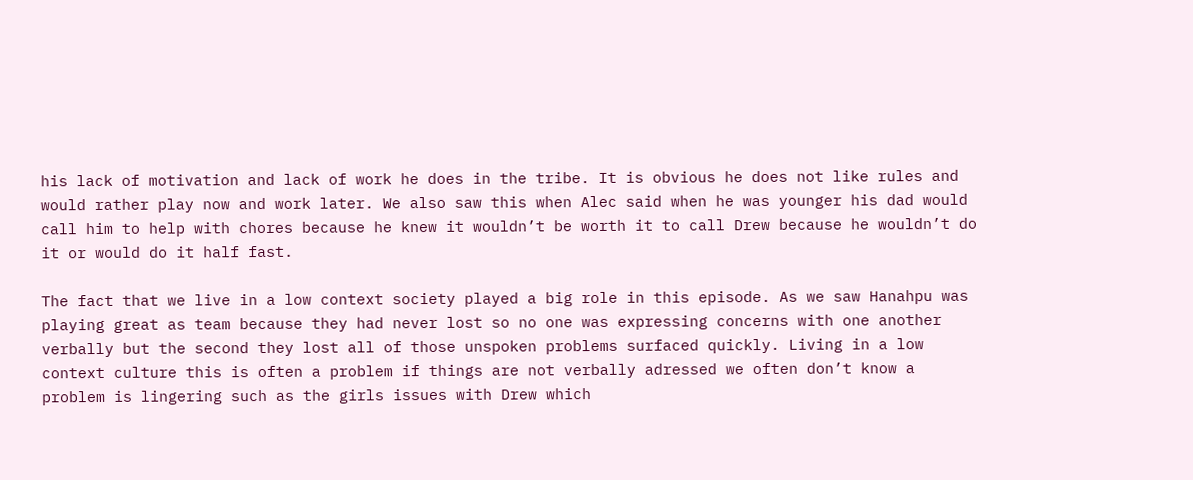his lack of motivation and lack of work he does in the tribe. It is obvious he does not like rules and would rather play now and work later. We also saw this when Alec said when he was younger his dad would call him to help with chores because he knew it wouldn’t be worth it to call Drew because he wouldn’t do it or would do it half fast.

The fact that we live in a low context society played a big role in this episode. As we saw Hanahpu was playing great as team because they had never lost so no one was expressing concerns with one another verbally but the second they lost all of those unspoken problems surfaced quickly. Living in a low context culture this is often a problem if things are not verbally adressed we often don’t know a problem is lingering such as the girls issues with Drew which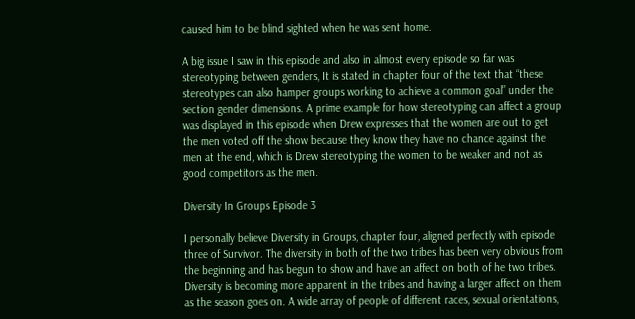caused him to be blind sighted when he was sent home.

A big issue I saw in this episode and also in almost every episode so far was stereotyping between genders, It is stated in chapter four of the text that “these stereotypes can also hamper groups working to achieve a common goal” under the section gender dimensions. A prime example for how stereotyping can affect a group was displayed in this episode when Drew expresses that the women are out to get the men voted off the show because they know they have no chance against the men at the end, which is Drew stereotyping the women to be weaker and not as good competitors as the men.

Diversity In Groups Episode 3

I personally believe Diversity in Groups, chapter four, aligned perfectly with episode three of Survivor. The diversity in both of the two tribes has been very obvious from the beginning and has begun to show and have an affect on both of he two tribes. Diversity is becoming more apparent in the tribes and having a larger affect on them as the season goes on. A wide array of people of different races, sexual orientations,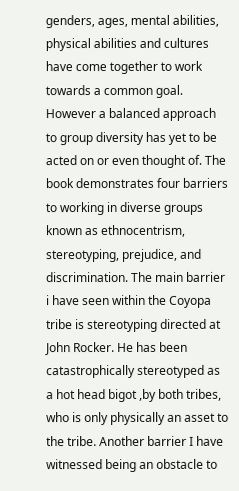genders, ages, mental abilities, physical abilities and cultures have come together to work towards a common goal. However a balanced approach to group diversity has yet to be acted on or even thought of. The book demonstrates four barriers to working in diverse groups known as ethnocentrism, stereotyping, prejudice, and discrimination. The main barrier i have seen within the Coyopa tribe is stereotyping directed at John Rocker. He has been catastrophically stereotyped as a hot head bigot ,by both tribes, who is only physically an asset to the tribe. Another barrier I have witnessed being an obstacle to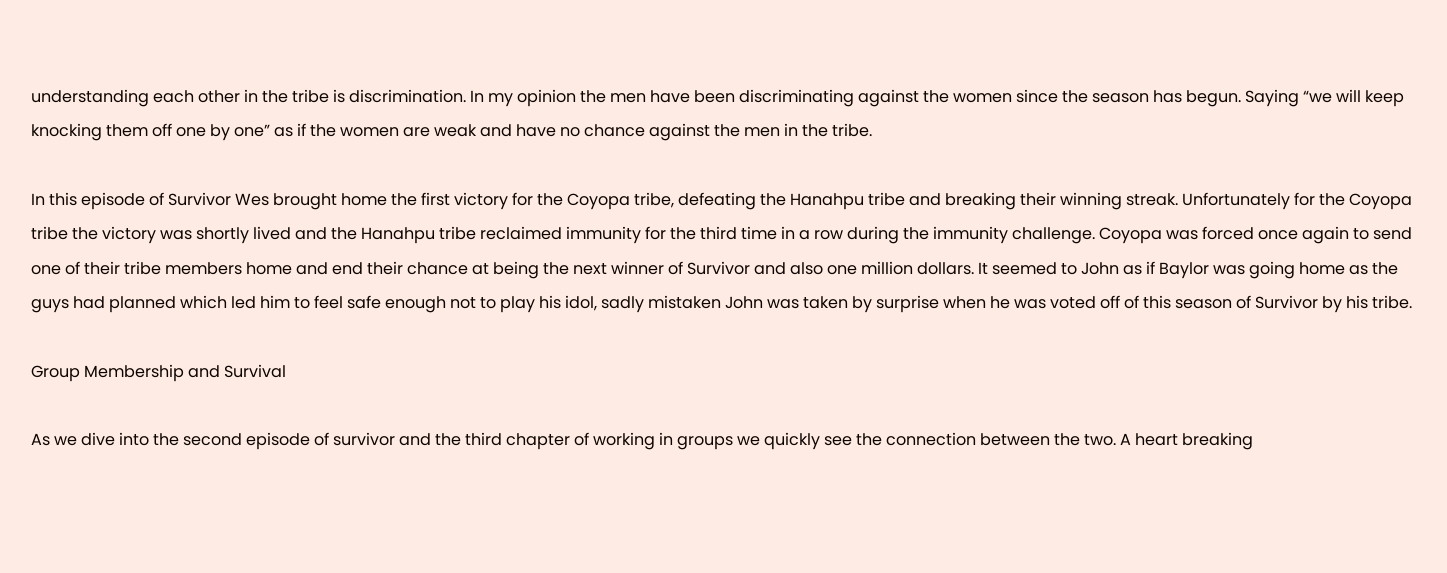understanding each other in the tribe is discrimination. In my opinion the men have been discriminating against the women since the season has begun. Saying “we will keep knocking them off one by one” as if the women are weak and have no chance against the men in the tribe.

In this episode of Survivor Wes brought home the first victory for the Coyopa tribe, defeating the Hanahpu tribe and breaking their winning streak. Unfortunately for the Coyopa tribe the victory was shortly lived and the Hanahpu tribe reclaimed immunity for the third time in a row during the immunity challenge. Coyopa was forced once again to send one of their tribe members home and end their chance at being the next winner of Survivor and also one million dollars. It seemed to John as if Baylor was going home as the guys had planned which led him to feel safe enough not to play his idol, sadly mistaken John was taken by surprise when he was voted off of this season of Survivor by his tribe.

Group Membership and Survival

As we dive into the second episode of survivor and the third chapter of working in groups we quickly see the connection between the two. A heart breaking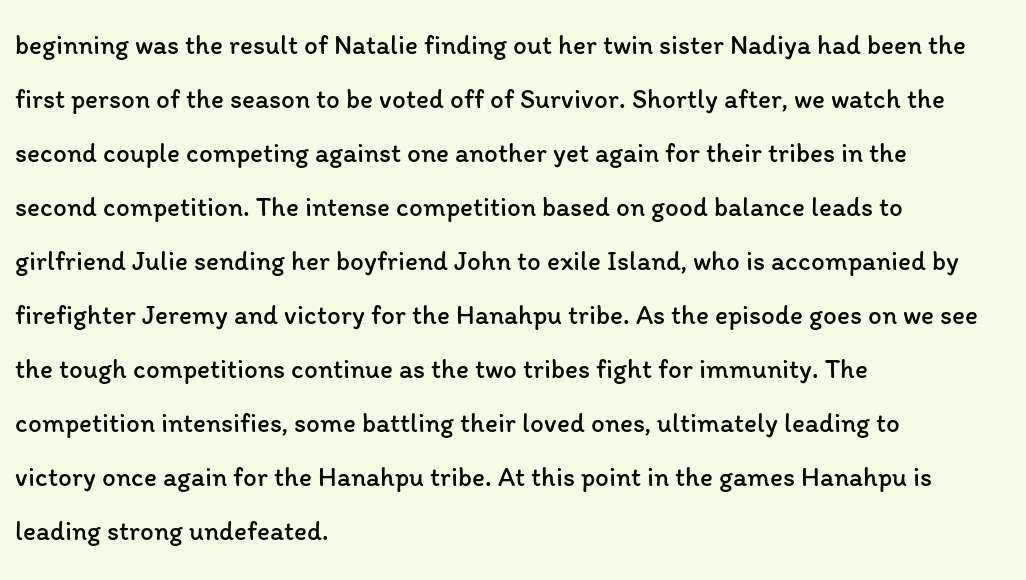beginning was the result of Natalie finding out her twin sister Nadiya had been the first person of the season to be voted off of Survivor. Shortly after, we watch the second couple competing against one another yet again for their tribes in the second competition. The intense competition based on good balance leads to girlfriend Julie sending her boyfriend John to exile Island, who is accompanied by firefighter Jeremy and victory for the Hanahpu tribe. As the episode goes on we see the tough competitions continue as the two tribes fight for immunity. The competition intensifies, some battling their loved ones, ultimately leading to victory once again for the Hanahpu tribe. At this point in the games Hanahpu is leading strong undefeated.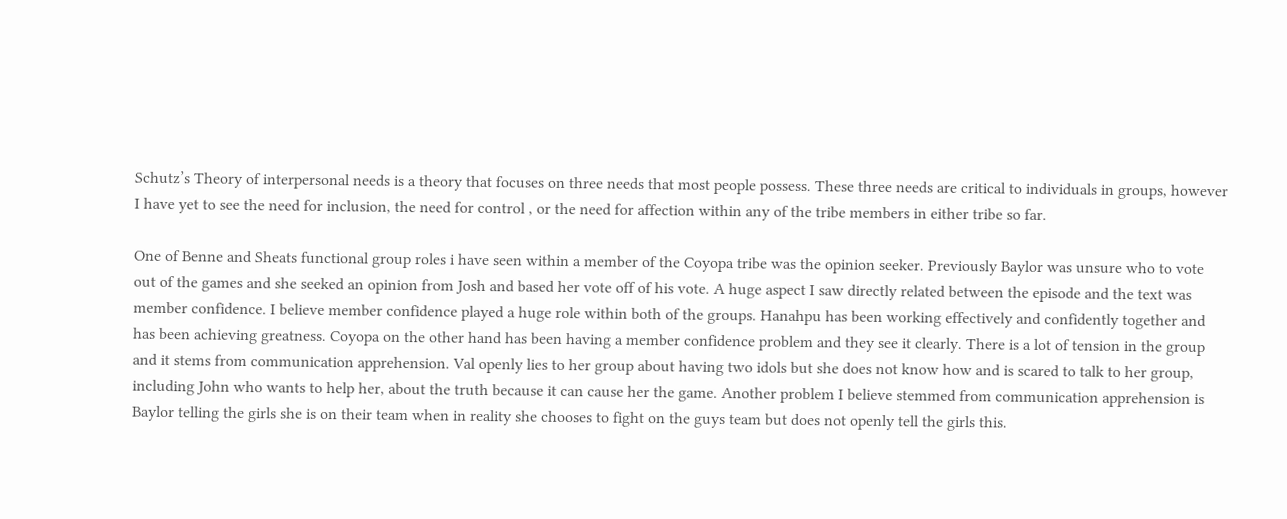Schutz’s Theory of interpersonal needs is a theory that focuses on three needs that most people possess. These three needs are critical to individuals in groups, however I have yet to see the need for inclusion, the need for control , or the need for affection within any of the tribe members in either tribe so far.

One of Benne and Sheats functional group roles i have seen within a member of the Coyopa tribe was the opinion seeker. Previously Baylor was unsure who to vote out of the games and she seeked an opinion from Josh and based her vote off of his vote. A huge aspect I saw directly related between the episode and the text was member confidence. I believe member confidence played a huge role within both of the groups. Hanahpu has been working effectively and confidently together and has been achieving greatness. Coyopa on the other hand has been having a member confidence problem and they see it clearly. There is a lot of tension in the group and it stems from communication apprehension. Val openly lies to her group about having two idols but she does not know how and is scared to talk to her group, including John who wants to help her, about the truth because it can cause her the game. Another problem I believe stemmed from communication apprehension is Baylor telling the girls she is on their team when in reality she chooses to fight on the guys team but does not openly tell the girls this.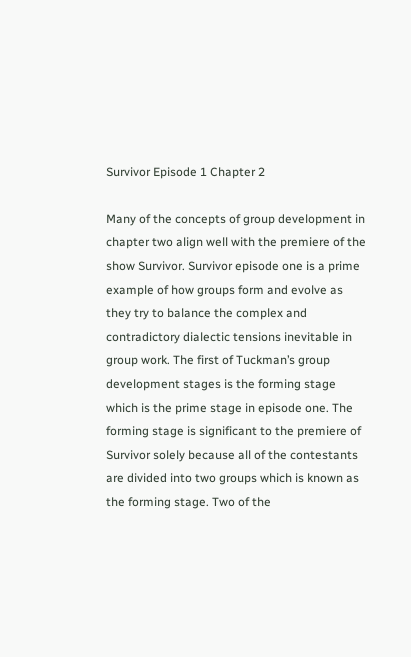Survivor Episode 1 Chapter 2

Many of the concepts of group development in chapter two align well with the premiere of the show Survivor. Survivor episode one is a prime example of how groups form and evolve as they try to balance the complex and contradictory dialectic tensions inevitable in group work. The first of Tuckman’s group development stages is the forming stage which is the prime stage in episode one. The forming stage is significant to the premiere of Survivor solely because all of the contestants are divided into two groups which is known as the forming stage. Two of the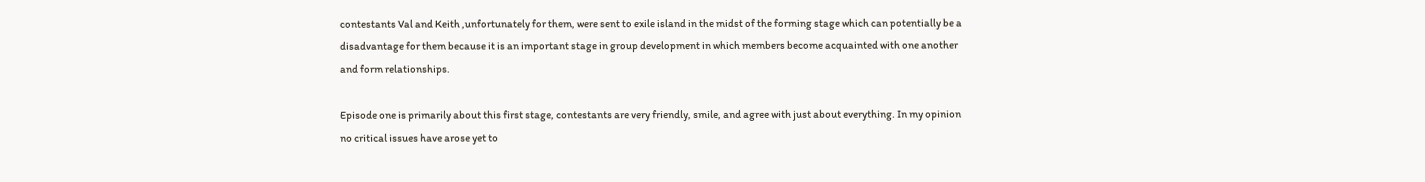contestants Val and Keith ,unfortunately for them, were sent to exile island in the midst of the forming stage which can potentially be a disadvantage for them because it is an important stage in group development in which members become acquainted with one another and form relationships.

Episode one is primarily about this first stage, contestants are very friendly, smile, and agree with just about everything. In my opinion no critical issues have arose yet to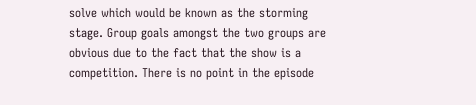solve which would be known as the storming stage. Group goals amongst the two groups are obvious due to the fact that the show is a competition. There is no point in the episode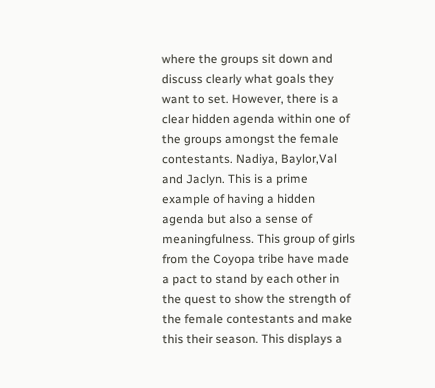where the groups sit down and discuss clearly what goals they want to set. However, there is a clear hidden agenda within one of the groups amongst the female contestants. Nadiya, Baylor,Val and Jaclyn. This is a prime example of having a hidden agenda but also a sense of meaningfulness. This group of girls from the Coyopa tribe have made a pact to stand by each other in the quest to show the strength of the female contestants and make this their season. This displays a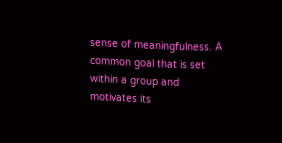sense of meaningfulness. A common goal that is set within a group and motivates its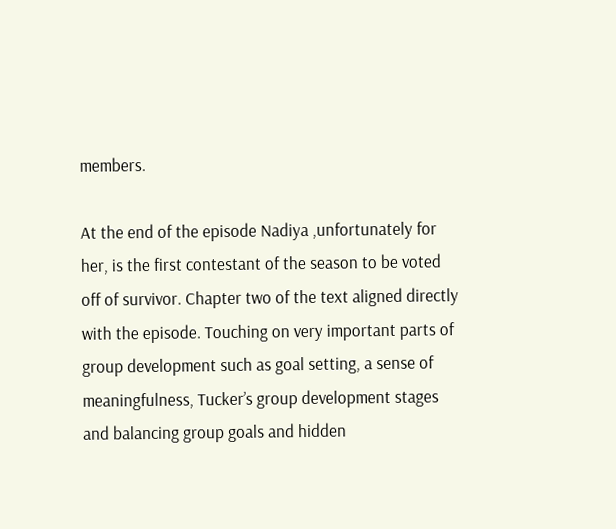members.

At the end of the episode Nadiya ,unfortunately for her, is the first contestant of the season to be voted off of survivor. Chapter two of the text aligned directly with the episode. Touching on very important parts of group development such as goal setting, a sense of meaningfulness, Tucker’s group development stages and balancing group goals and hidden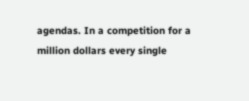agendas. In a competition for a million dollars every single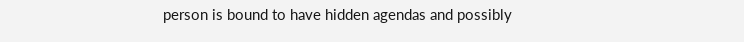person is bound to have hidden agendas and possibly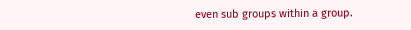even sub groups within a group.